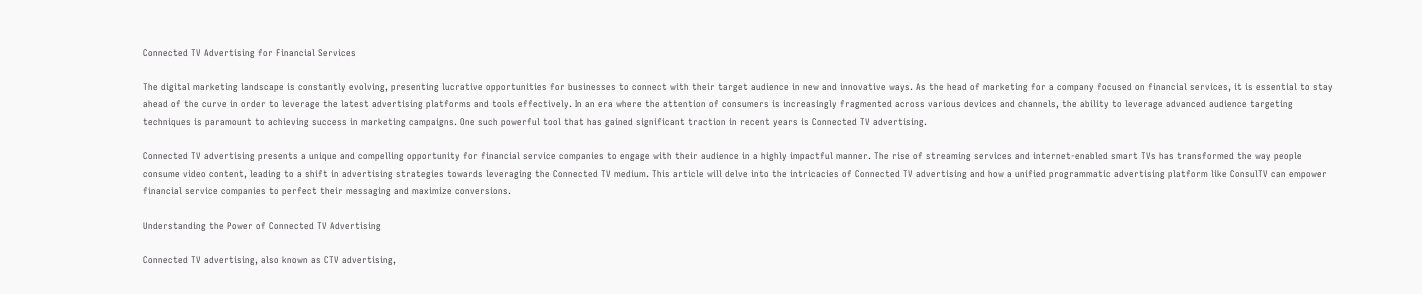Connected TV Advertising for Financial Services

The digital marketing landscape is constantly evolving, presenting lucrative opportunities for businesses to connect with their target audience in new and innovative ways. As the head of marketing for a company focused on financial services, it is essential to stay ahead of the curve in order to leverage the latest advertising platforms and tools effectively. In an era where the attention of consumers is increasingly fragmented across various devices and channels, the ability to leverage advanced audience targeting techniques is paramount to achieving success in marketing campaigns. One such powerful tool that has gained significant traction in recent years is Connected TV advertising.

Connected TV advertising presents a unique and compelling opportunity for financial service companies to engage with their audience in a highly impactful manner. The rise of streaming services and internet-enabled smart TVs has transformed the way people consume video content, leading to a shift in advertising strategies towards leveraging the Connected TV medium. This article will delve into the intricacies of Connected TV advertising and how a unified programmatic advertising platform like ConsulTV can empower financial service companies to perfect their messaging and maximize conversions.

Understanding the Power of Connected TV Advertising

Connected TV advertising, also known as CTV advertising,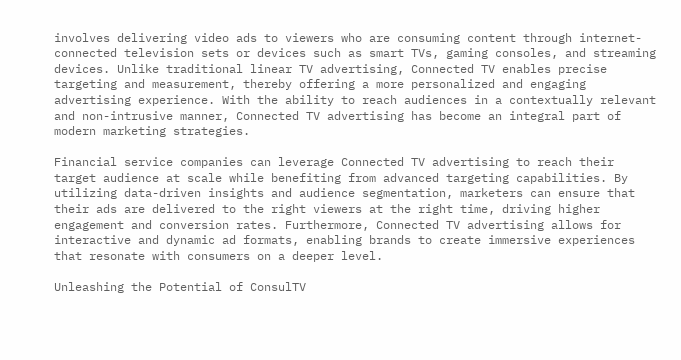involves delivering video ads to viewers who are consuming content through internet-connected television sets or devices such as smart TVs, gaming consoles, and streaming devices. Unlike traditional linear TV advertising, Connected TV enables precise targeting and measurement, thereby offering a more personalized and engaging advertising experience. With the ability to reach audiences in a contextually relevant and non-intrusive manner, Connected TV advertising has become an integral part of modern marketing strategies.

Financial service companies can leverage Connected TV advertising to reach their target audience at scale while benefiting from advanced targeting capabilities. By utilizing data-driven insights and audience segmentation, marketers can ensure that their ads are delivered to the right viewers at the right time, driving higher engagement and conversion rates. Furthermore, Connected TV advertising allows for interactive and dynamic ad formats, enabling brands to create immersive experiences that resonate with consumers on a deeper level.

Unleashing the Potential of ConsulTV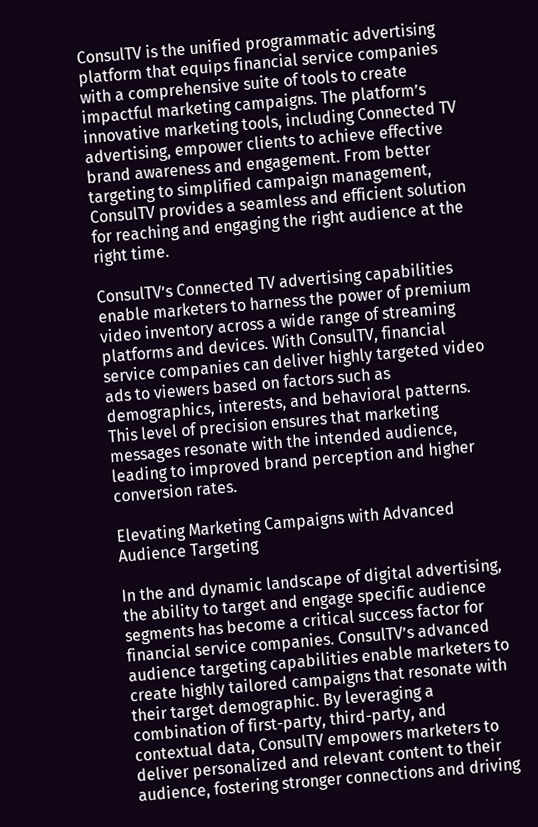ConsulTV is the unified programmatic advertising platform that equips financial service companies with a comprehensive suite of tools to create impactful marketing campaigns. The platform’s innovative marketing tools, including Connected TV advertising, empower clients to achieve effective brand awareness and engagement. From better targeting to simplified campaign management, ConsulTV provides a seamless and efficient solution for reaching and engaging the right audience at the right time.

ConsulTV’s Connected TV advertising capabilities enable marketers to harness the power of premium video inventory across a wide range of streaming platforms and devices. With ConsulTV, financial service companies can deliver highly targeted video ads to viewers based on factors such as demographics, interests, and behavioral patterns. This level of precision ensures that marketing messages resonate with the intended audience, leading to improved brand perception and higher conversion rates.

Elevating Marketing Campaigns with Advanced Audience Targeting

In the and dynamic landscape of digital advertising, the ability to target and engage specific audience segments has become a critical success factor for financial service companies. ConsulTV’s advanced audience targeting capabilities enable marketers to create highly tailored campaigns that resonate with their target demographic. By leveraging a combination of first-party, third-party, and contextual data, ConsulTV empowers marketers to deliver personalized and relevant content to their audience, fostering stronger connections and driving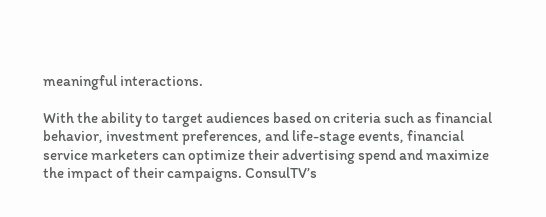meaningful interactions.

With the ability to target audiences based on criteria such as financial behavior, investment preferences, and life-stage events, financial service marketers can optimize their advertising spend and maximize the impact of their campaigns. ConsulTV’s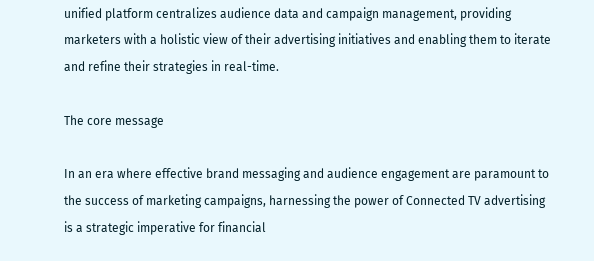unified platform centralizes audience data and campaign management, providing marketers with a holistic view of their advertising initiatives and enabling them to iterate and refine their strategies in real-time.

The core message

In an era where effective brand messaging and audience engagement are paramount to the success of marketing campaigns, harnessing the power of Connected TV advertising is a strategic imperative for financial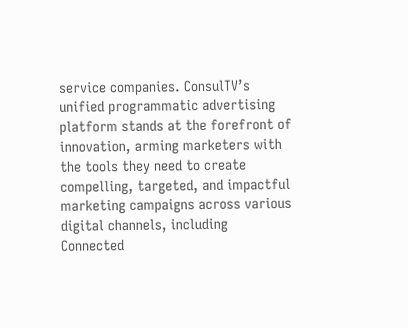service companies. ConsulTV’s unified programmatic advertising platform stands at the forefront of innovation, arming marketers with the tools they need to create compelling, targeted, and impactful marketing campaigns across various digital channels, including Connected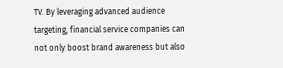TV. By leveraging advanced audience targeting, financial service companies can not only boost brand awareness but also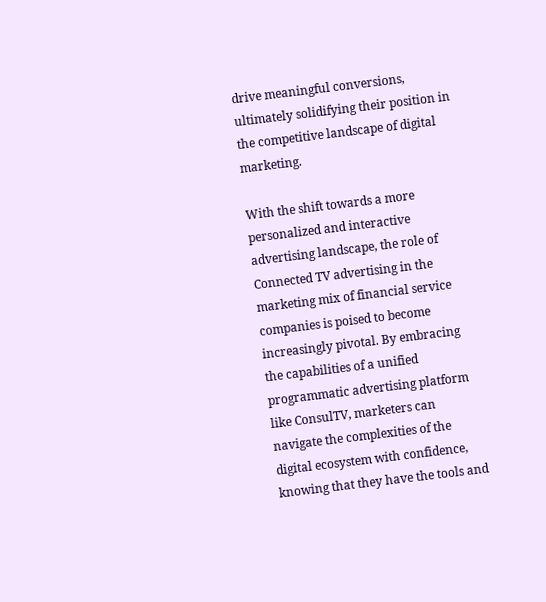drive meaningful conversions, ultimately solidifying their position in the competitive landscape of digital marketing.

With the shift towards a more personalized and interactive advertising landscape, the role of Connected TV advertising in the marketing mix of financial service companies is poised to become increasingly pivotal. By embracing the capabilities of a unified programmatic advertising platform like ConsulTV, marketers can navigate the complexities of the digital ecosystem with confidence, knowing that they have the tools and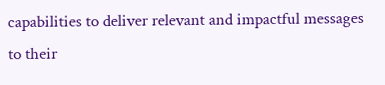capabilities to deliver relevant and impactful messages to their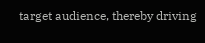target audience, thereby driving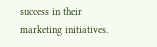success in their marketing initiatives.